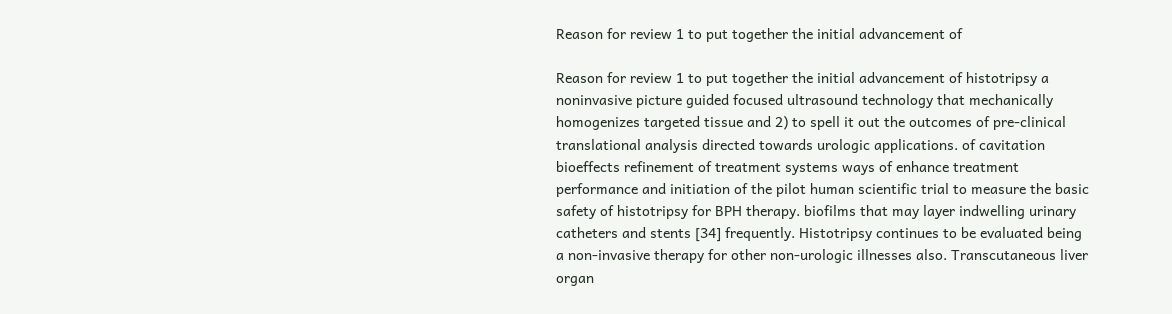Reason for review 1 to put together the initial advancement of

Reason for review 1 to put together the initial advancement of histotripsy a noninvasive picture guided focused ultrasound technology that mechanically homogenizes targeted tissue and 2) to spell it out the outcomes of pre-clinical translational analysis directed towards urologic applications. of cavitation bioeffects refinement of treatment systems ways of enhance treatment performance and initiation of the pilot human scientific trial to measure the basic safety of histotripsy for BPH therapy. biofilms that may layer indwelling urinary catheters and stents [34] frequently. Histotripsy continues to be evaluated being a non-invasive therapy for other non-urologic illnesses also. Transcutaneous liver organ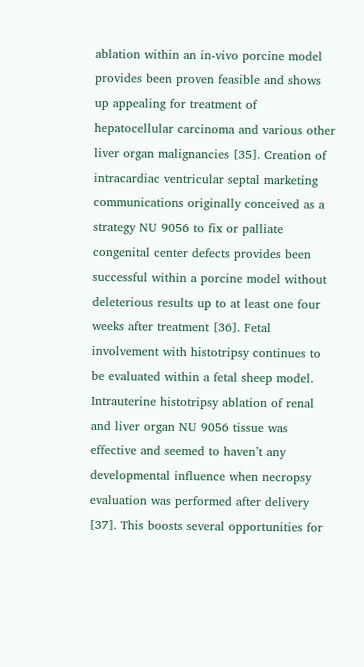ablation within an in-vivo porcine model provides been proven feasible and shows up appealing for treatment of hepatocellular carcinoma and various other liver organ malignancies [35]. Creation of intracardiac ventricular septal marketing communications originally conceived as a strategy NU 9056 to fix or palliate congenital center defects provides been successful within a porcine model without deleterious results up to at least one four weeks after treatment [36]. Fetal involvement with histotripsy continues to be evaluated within a fetal sheep model. Intrauterine histotripsy ablation of renal and liver organ NU 9056 tissue was effective and seemed to haven’t any developmental influence when necropsy evaluation was performed after delivery [37]. This boosts several opportunities for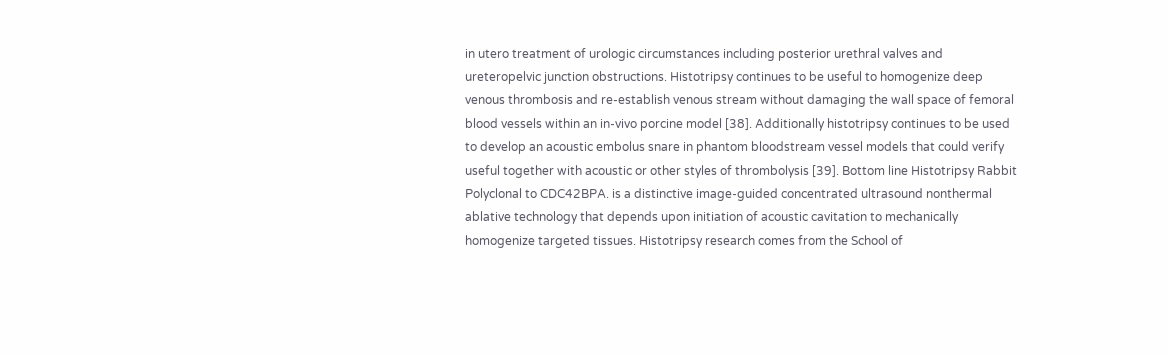in utero treatment of urologic circumstances including posterior urethral valves and ureteropelvic junction obstructions. Histotripsy continues to be useful to homogenize deep venous thrombosis and re-establish venous stream without damaging the wall space of femoral blood vessels within an in-vivo porcine model [38]. Additionally histotripsy continues to be used to develop an acoustic embolus snare in phantom bloodstream vessel models that could verify useful together with acoustic or other styles of thrombolysis [39]. Bottom line Histotripsy Rabbit Polyclonal to CDC42BPA. is a distinctive image-guided concentrated ultrasound nonthermal ablative technology that depends upon initiation of acoustic cavitation to mechanically homogenize targeted tissues. Histotripsy research comes from the School of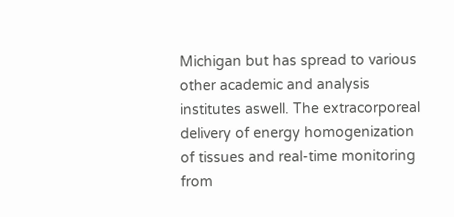Michigan but has spread to various other academic and analysis institutes aswell. The extracorporeal delivery of energy homogenization of tissues and real-time monitoring from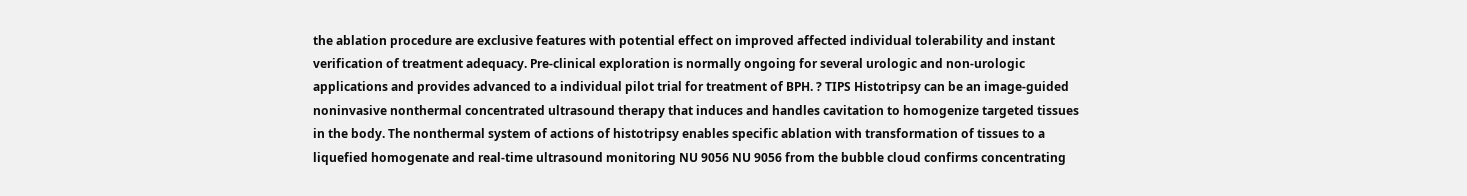the ablation procedure are exclusive features with potential effect on improved affected individual tolerability and instant verification of treatment adequacy. Pre-clinical exploration is normally ongoing for several urologic and non-urologic applications and provides advanced to a individual pilot trial for treatment of BPH. ? TIPS Histotripsy can be an image-guided noninvasive nonthermal concentrated ultrasound therapy that induces and handles cavitation to homogenize targeted tissues in the body. The nonthermal system of actions of histotripsy enables specific ablation with transformation of tissues to a liquefied homogenate and real-time ultrasound monitoring NU 9056 NU 9056 from the bubble cloud confirms concentrating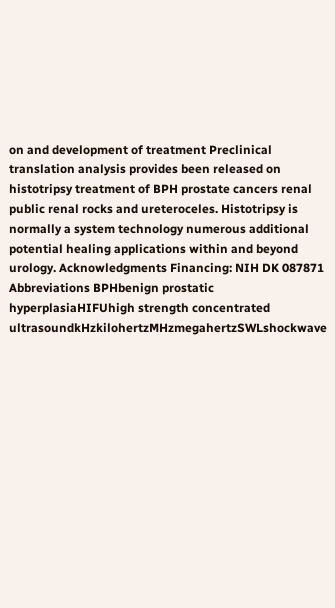on and development of treatment Preclinical translation analysis provides been released on histotripsy treatment of BPH prostate cancers renal public renal rocks and ureteroceles. Histotripsy is normally a system technology numerous additional potential healing applications within and beyond urology. Acknowledgments Financing: NIH DK 087871 Abbreviations BPHbenign prostatic hyperplasiaHIFUhigh strength concentrated ultrasoundkHzkilohertzMHzmegahertzSWLshockwave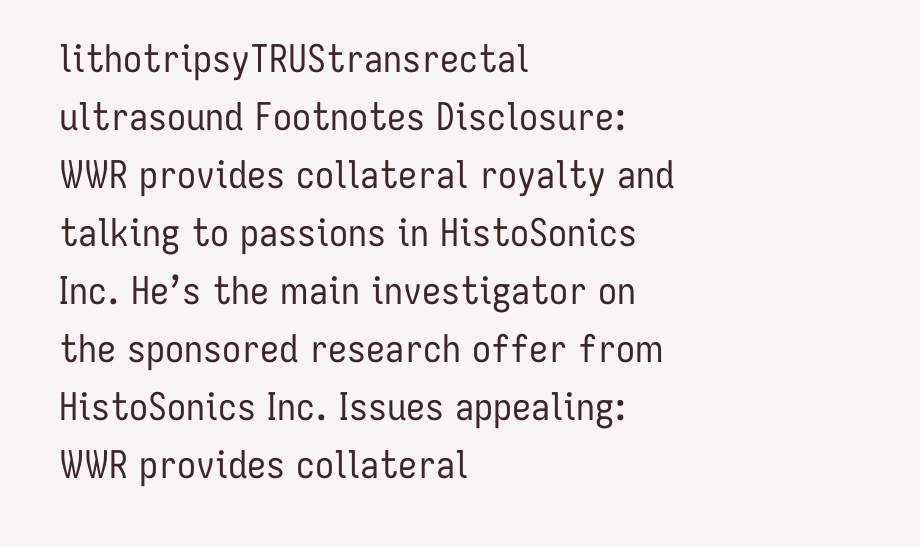lithotripsyTRUStransrectal ultrasound Footnotes Disclosure: WWR provides collateral royalty and talking to passions in HistoSonics Inc. He’s the main investigator on the sponsored research offer from HistoSonics Inc. Issues appealing: WWR provides collateral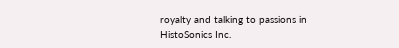royalty and talking to passions in HistoSonics Inc.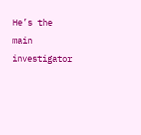He’s the main investigator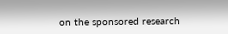on the sponsored research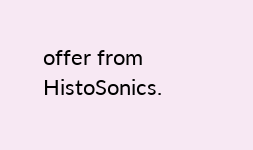offer from HistoSonics.